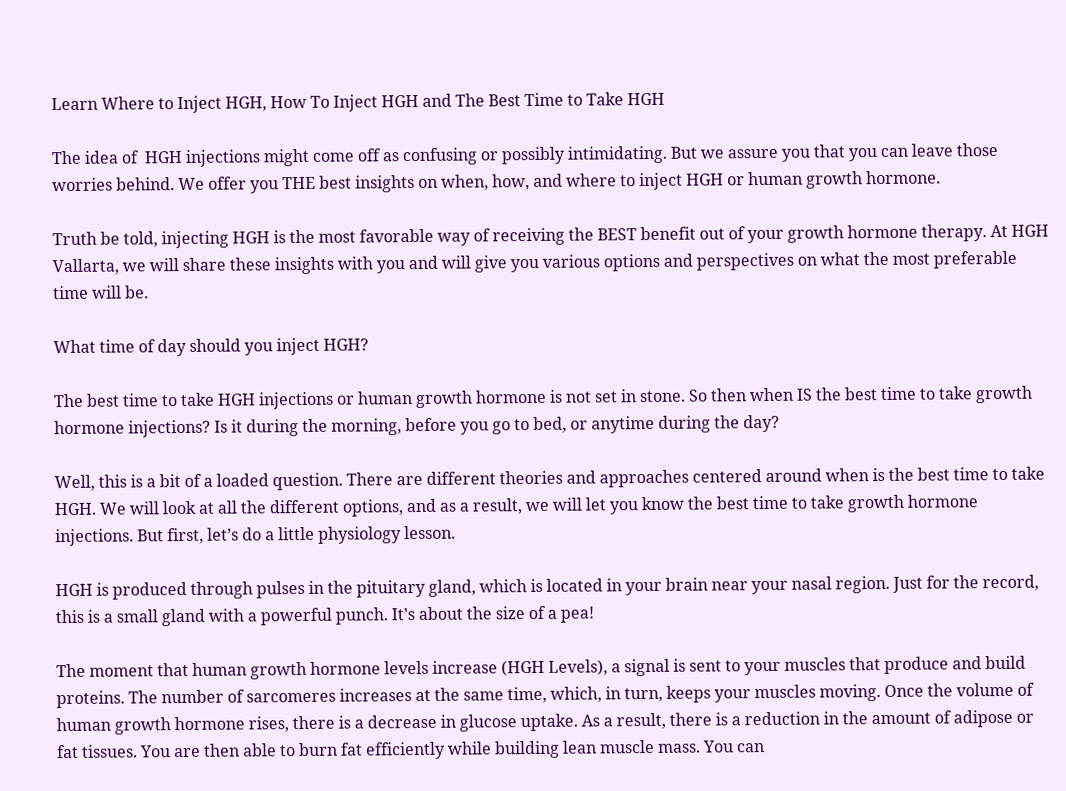Learn Where to Inject HGH, How To Inject HGH and The Best Time to Take HGH

The idea of  HGH injections might come off as confusing or possibly intimidating. But we assure you that you can leave those worries behind. We offer you THE best insights on when, how, and where to inject HGH or human growth hormone.

Truth be told, injecting HGH is the most favorable way of receiving the BEST benefit out of your growth hormone therapy. At HGH Vallarta, we will share these insights with you and will give you various options and perspectives on what the most preferable time will be.

What time of day should you inject HGH?

The best time to take HGH injections or human growth hormone is not set in stone. So then when IS the best time to take growth hormone injections? Is it during the morning, before you go to bed, or anytime during the day?

Well, this is a bit of a loaded question. There are different theories and approaches centered around when is the best time to take HGH. We will look at all the different options, and as a result, we will let you know the best time to take growth hormone injections. But first, let’s do a little physiology lesson.

HGH is produced through pulses in the pituitary gland, which is located in your brain near your nasal region. Just for the record, this is a small gland with a powerful punch. It’s about the size of a pea!

The moment that human growth hormone levels increase (HGH Levels), a signal is sent to your muscles that produce and build proteins. The number of sarcomeres increases at the same time, which, in turn, keeps your muscles moving. Once the volume of human growth hormone rises, there is a decrease in glucose uptake. As a result, there is a reduction in the amount of adipose or fat tissues. You are then able to burn fat efficiently while building lean muscle mass. You can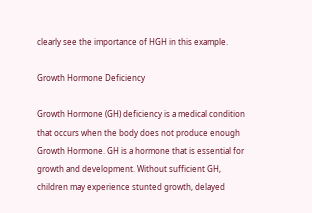clearly see the importance of HGH in this example.

Growth Hormone Deficiency

Growth Hormone (GH) deficiency is a medical condition that occurs when the body does not produce enough Growth Hormone. GH is a hormone that is essential for growth and development. Without sufficient GH, children may experience stunted growth, delayed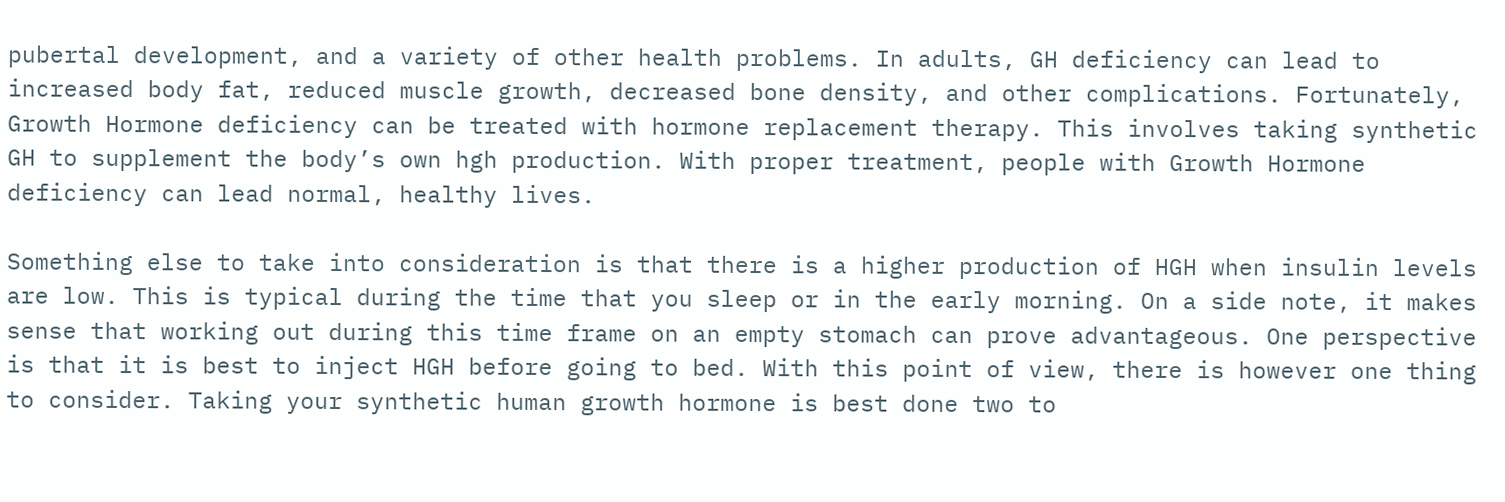pubertal development, and a variety of other health problems. In adults, GH deficiency can lead to increased body fat, reduced muscle growth, decreased bone density, and other complications. Fortunately, Growth Hormone deficiency can be treated with hormone replacement therapy. This involves taking synthetic GH to supplement the body’s own hgh production. With proper treatment, people with Growth Hormone deficiency can lead normal, healthy lives.

Something else to take into consideration is that there is a higher production of HGH when insulin levels are low. This is typical during the time that you sleep or in the early morning. On a side note, it makes sense that working out during this time frame on an empty stomach can prove advantageous. One perspective is that it is best to inject HGH before going to bed. With this point of view, there is however one thing to consider. Taking your synthetic human growth hormone is best done two to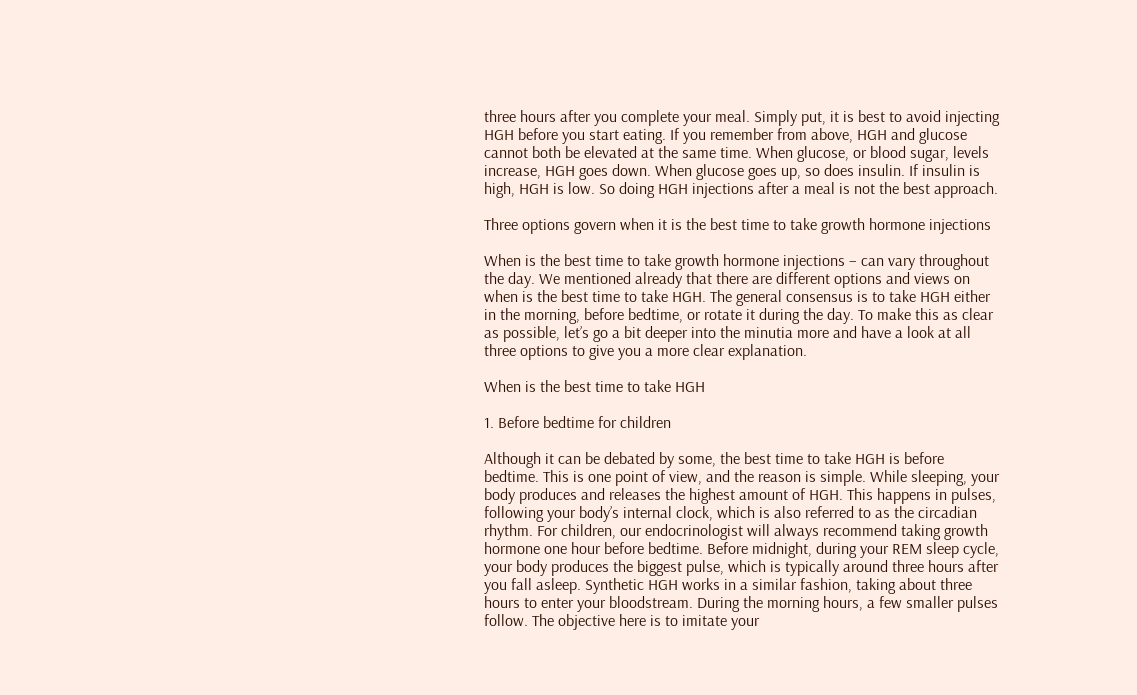three hours after you complete your meal. Simply put, it is best to avoid injecting HGH before you start eating. If you remember from above, HGH and glucose cannot both be elevated at the same time. When glucose, or blood sugar, levels increase, HGH goes down. When glucose goes up, so does insulin. If insulin is high, HGH is low. So doing HGH injections after a meal is not the best approach.

Three options govern when it is the best time to take growth hormone injections

When is the best time to take growth hormone injections – can vary throughout the day. We mentioned already that there are different options and views on when is the best time to take HGH. The general consensus is to take HGH either in the morning, before bedtime, or rotate it during the day. To make this as clear as possible, let’s go a bit deeper into the minutia more and have a look at all three options to give you a more clear explanation.

When is the best time to take HGH

1. Before bedtime for children

Although it can be debated by some, the best time to take HGH is before bedtime. This is one point of view, and the reason is simple. While sleeping, your body produces and releases the highest amount of HGH. This happens in pulses, following your body’s internal clock, which is also referred to as the circadian rhythm. For children, our endocrinologist will always recommend taking growth hormone one hour before bedtime. Before midnight, during your REM sleep cycle, your body produces the biggest pulse, which is typically around three hours after you fall asleep. Synthetic HGH works in a similar fashion, taking about three hours to enter your bloodstream. During the morning hours, a few smaller pulses follow. The objective here is to imitate your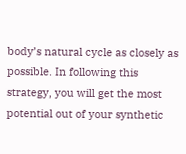body’s natural cycle as closely as possible. In following this strategy, you will get the most potential out of your synthetic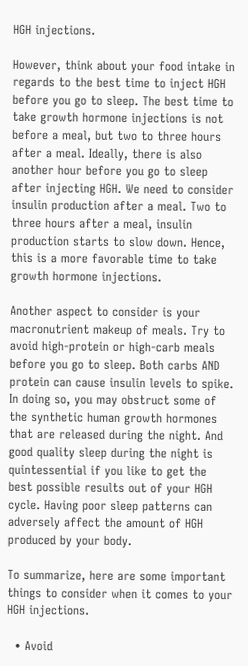HGH injections.

However, think about your food intake in regards to the best time to inject HGH before you go to sleep. The best time to take growth hormone injections is not before a meal, but two to three hours after a meal. Ideally, there is also another hour before you go to sleep after injecting HGH. We need to consider insulin production after a meal. Two to three hours after a meal, insulin production starts to slow down. Hence, this is a more favorable time to take growth hormone injections.

Another aspect to consider is your macronutrient makeup of meals. Try to avoid high-protein or high-carb meals before you go to sleep. Both carbs AND protein can cause insulin levels to spike. In doing so, you may obstruct some of the synthetic human growth hormones that are released during the night. And good quality sleep during the night is quintessential if you like to get the best possible results out of your HGH cycle. Having poor sleep patterns can adversely affect the amount of HGH produced by your body.

To summarize, here are some important things to consider when it comes to your HGH injections.

  • Avoid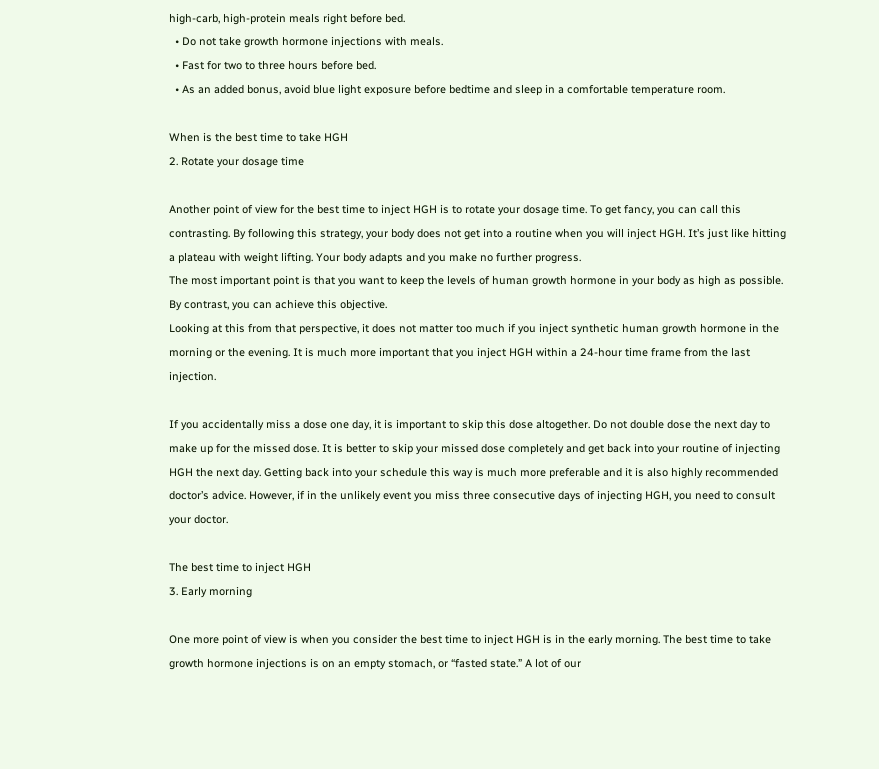high-carb, high-protein meals right before bed.
  • Do not take growth hormone injections with meals.
  • Fast for two to three hours before bed.
  • As an added bonus, avoid blue light exposure before bedtime and sleep in a comfortable temperature room.

When is the best time to take HGH
2. Rotate your dosage time

Another point of view for the best time to inject HGH is to rotate your dosage time. To get fancy, you can call this contrasting. By following this strategy, your body does not get into a routine when you will inject HGH. It’s just like hitting a plateau with weight lifting. Your body adapts and you make no further progress.
The most important point is that you want to keep the levels of human growth hormone in your body as high as possible. By contrast, you can achieve this objective.
Looking at this from that perspective, it does not matter too much if you inject synthetic human growth hormone in the morning or the evening. It is much more important that you inject HGH within a 24-hour time frame from the last injection.

If you accidentally miss a dose one day, it is important to skip this dose altogether. Do not double dose the next day to make up for the missed dose. It is better to skip your missed dose completely and get back into your routine of injecting HGH the next day. Getting back into your schedule this way is much more preferable and it is also highly recommended doctor’s advice. However, if in the unlikely event you miss three consecutive days of injecting HGH, you need to consult your doctor.

The best time to inject HGH
3. Early morning

One more point of view is when you consider the best time to inject HGH is in the early morning. The best time to take growth hormone injections is on an empty stomach, or “fasted state.” A lot of our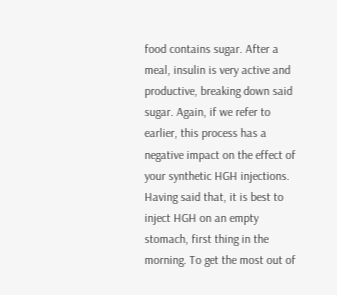food contains sugar. After a meal, insulin is very active and productive, breaking down said sugar. Again, if we refer to earlier, this process has a negative impact on the effect of your synthetic HGH injections. Having said that, it is best to inject HGH on an empty stomach, first thing in the morning. To get the most out of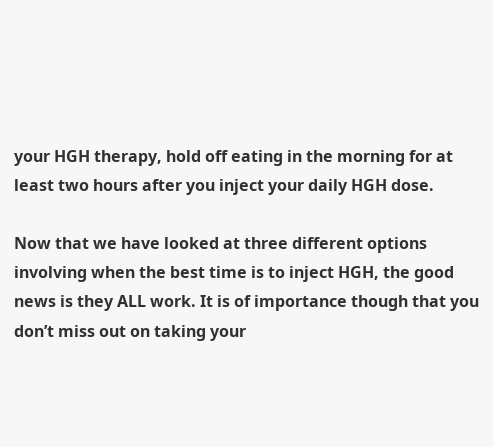your HGH therapy, hold off eating in the morning for at least two hours after you inject your daily HGH dose.

Now that we have looked at three different options involving when the best time is to inject HGH, the good news is they ALL work. It is of importance though that you don’t miss out on taking your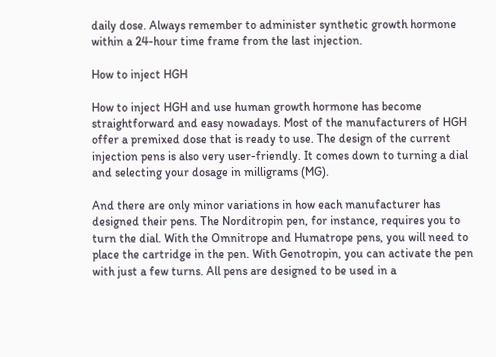daily dose. Always remember to administer synthetic growth hormone within a 24-hour time frame from the last injection.

How to inject HGH

How to inject HGH and use human growth hormone has become straightforward and easy nowadays. Most of the manufacturers of HGH offer a premixed dose that is ready to use. The design of the current injection pens is also very user-friendly. It comes down to turning a dial and selecting your dosage in milligrams (MG).

And there are only minor variations in how each manufacturer has designed their pens. The Norditropin pen, for instance, requires you to turn the dial. With the Omnitrope and Humatrope pens, you will need to place the cartridge in the pen. With Genotropin, you can activate the pen with just a few turns. All pens are designed to be used in a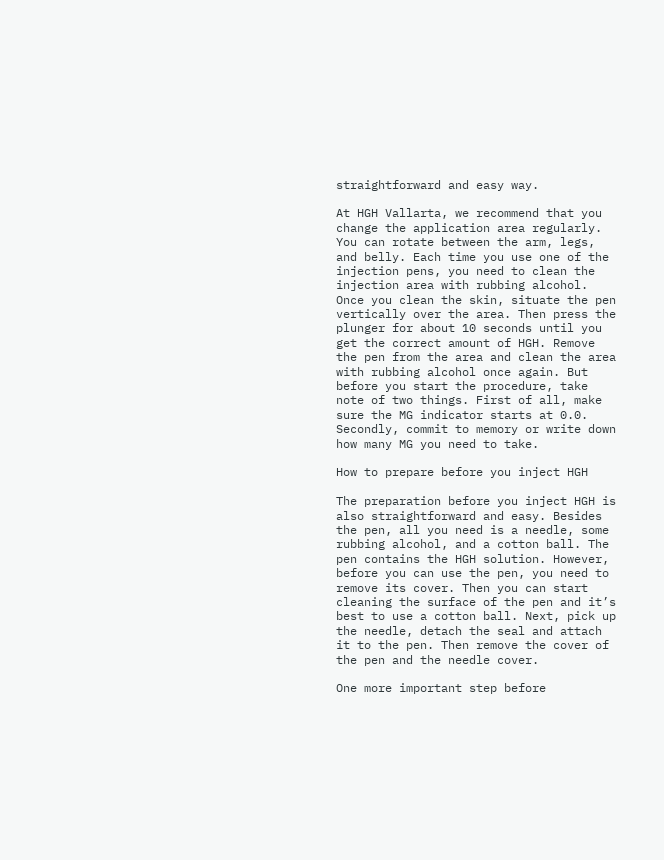straightforward and easy way.

At HGH Vallarta, we recommend that you change the application area regularly. You can rotate between the arm, legs, and belly. Each time you use one of the injection pens, you need to clean the injection area with rubbing alcohol. Once you clean the skin, situate the pen vertically over the area. Then press the plunger for about 10 seconds until you get the correct amount of HGH. Remove the pen from the area and clean the area with rubbing alcohol once again. But before you start the procedure, take note of two things. First of all, make sure the MG indicator starts at 0.0. Secondly, commit to memory or write down how many MG you need to take.

How to prepare before you inject HGH

The preparation before you inject HGH is also straightforward and easy. Besides the pen, all you need is a needle, some rubbing alcohol, and a cotton ball. The pen contains the HGH solution. However, before you can use the pen, you need to remove its cover. Then you can start cleaning the surface of the pen and it’s best to use a cotton ball. Next, pick up the needle, detach the seal and attach it to the pen. Then remove the cover of the pen and the needle cover.

One more important step before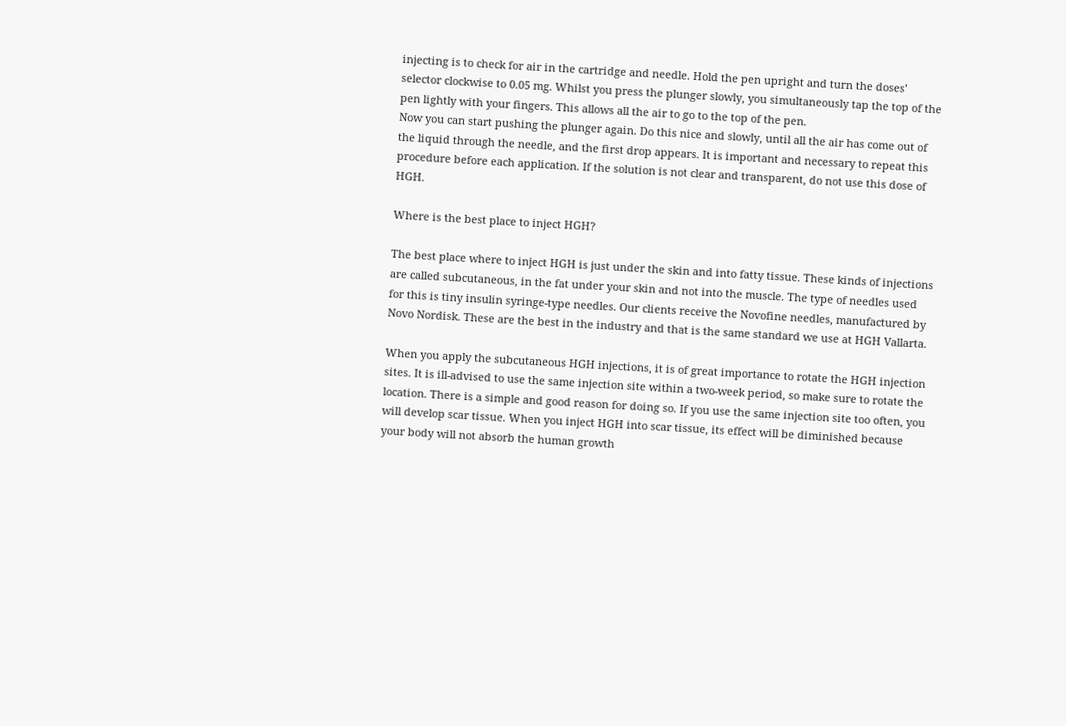injecting is to check for air in the cartridge and needle. Hold the pen upright and turn the doses’ selector clockwise to 0.05 mg. Whilst you press the plunger slowly, you simultaneously tap the top of the pen lightly with your fingers. This allows all the air to go to the top of the pen.
Now you can start pushing the plunger again. Do this nice and slowly, until all the air has come out of the liquid through the needle, and the first drop appears. It is important and necessary to repeat this procedure before each application. If the solution is not clear and transparent, do not use this dose of HGH.

Where is the best place to inject HGH?

The best place where to inject HGH is just under the skin and into fatty tissue. These kinds of injections are called subcutaneous, in the fat under your skin and not into the muscle. The type of needles used for this is tiny insulin syringe-type needles. Our clients receive the Novofine needles, manufactured by Novo Nordisk. These are the best in the industry and that is the same standard we use at HGH Vallarta.

When you apply the subcutaneous HGH injections, it is of great importance to rotate the HGH injection sites. It is ill-advised to use the same injection site within a two-week period, so make sure to rotate the location. There is a simple and good reason for doing so. If you use the same injection site too often, you will develop scar tissue. When you inject HGH into scar tissue, its effect will be diminished because your body will not absorb the human growth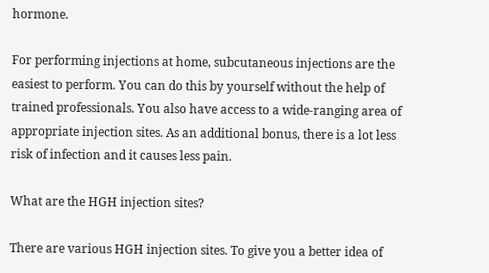hormone.

For performing injections at home, subcutaneous injections are the easiest to perform. You can do this by yourself without the help of trained professionals. You also have access to a wide-ranging area of appropriate injection sites. As an additional bonus, there is a lot less risk of infection and it causes less pain.

What are the HGH injection sites?

There are various HGH injection sites. To give you a better idea of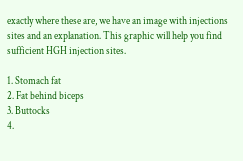exactly where these are, we have an image with injections sites and an explanation. This graphic will help you find sufficient HGH injection sites.

1. Stomach fat
2. Fat behind biceps
3. Buttocks
4.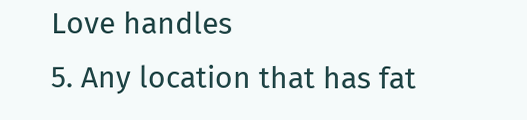Love handles
5. Any location that has fat